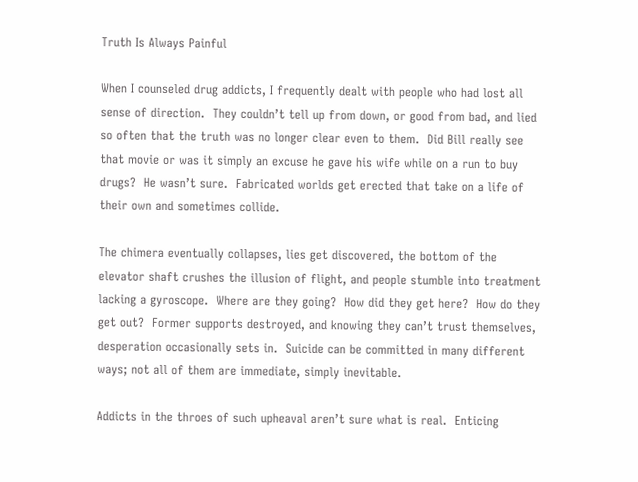Truth Is Always Painful

When I counseled drug addicts, I frequently dealt with people who had lost all sense of direction.  They couldn’t tell up from down, or good from bad, and lied so often that the truth was no longer clear even to them.  Did Bill really see that movie or was it simply an excuse he gave his wife while on a run to buy drugs?  He wasn’t sure.  Fabricated worlds get erected that take on a life of their own and sometimes collide.

The chimera eventually collapses, lies get discovered, the bottom of the elevator shaft crushes the illusion of flight, and people stumble into treatment lacking a gyroscope.  Where are they going?  How did they get here?  How do they get out?  Former supports destroyed, and knowing they can’t trust themselves, desperation occasionally sets in.  Suicide can be committed in many different ways; not all of them are immediate, simply inevitable.

Addicts in the throes of such upheaval aren’t sure what is real.  Enticing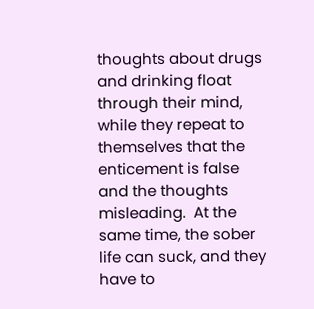thoughts about drugs and drinking float through their mind, while they repeat to themselves that the enticement is false and the thoughts misleading.  At the same time, the sober life can suck, and they have to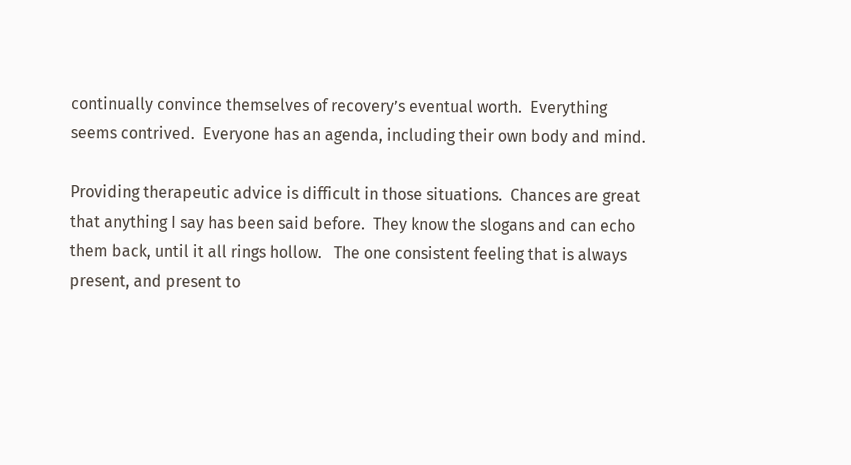continually convince themselves of recovery’s eventual worth.  Everything seems contrived.  Everyone has an agenda, including their own body and mind.

Providing therapeutic advice is difficult in those situations.  Chances are great that anything I say has been said before.  They know the slogans and can echo them back, until it all rings hollow.   The one consistent feeling that is always present, and present to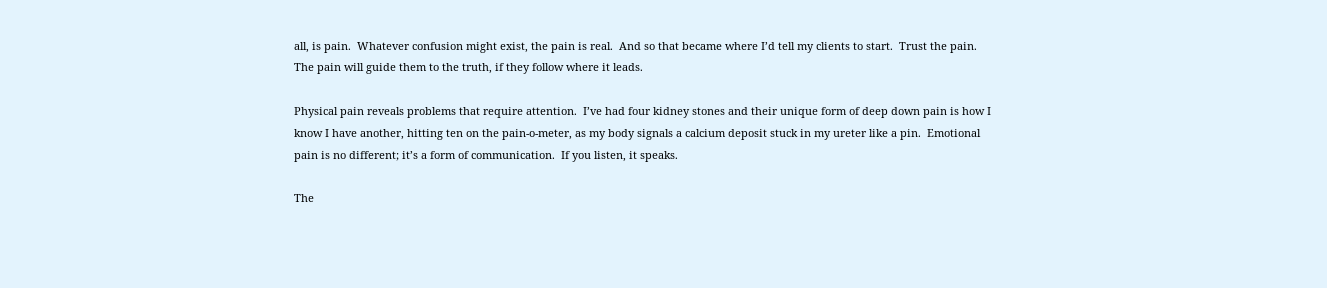all, is pain.  Whatever confusion might exist, the pain is real.  And so that became where I’d tell my clients to start.  Trust the pain.  The pain will guide them to the truth, if they follow where it leads.

Physical pain reveals problems that require attention.  I’ve had four kidney stones and their unique form of deep down pain is how I know I have another, hitting ten on the pain-o-meter, as my body signals a calcium deposit stuck in my ureter like a pin.  Emotional pain is no different; it’s a form of communication.  If you listen, it speaks.

The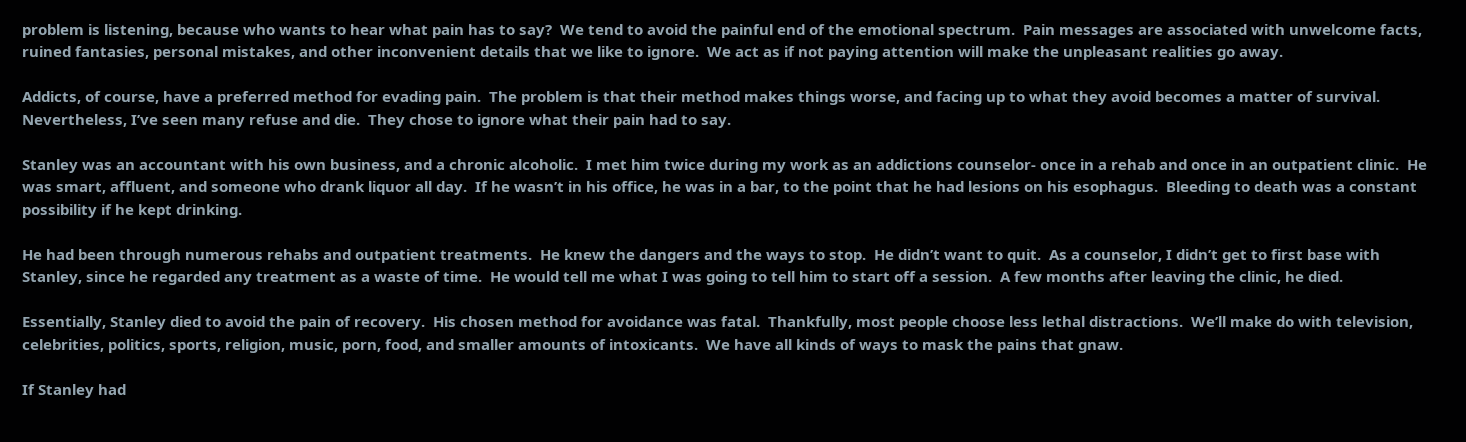problem is listening, because who wants to hear what pain has to say?  We tend to avoid the painful end of the emotional spectrum.  Pain messages are associated with unwelcome facts, ruined fantasies, personal mistakes, and other inconvenient details that we like to ignore.  We act as if not paying attention will make the unpleasant realities go away.

Addicts, of course, have a preferred method for evading pain.  The problem is that their method makes things worse, and facing up to what they avoid becomes a matter of survival.  Nevertheless, I’ve seen many refuse and die.  They chose to ignore what their pain had to say.

Stanley was an accountant with his own business, and a chronic alcoholic.  I met him twice during my work as an addictions counselor- once in a rehab and once in an outpatient clinic.  He was smart, affluent, and someone who drank liquor all day.  If he wasn’t in his office, he was in a bar, to the point that he had lesions on his esophagus.  Bleeding to death was a constant possibility if he kept drinking.

He had been through numerous rehabs and outpatient treatments.  He knew the dangers and the ways to stop.  He didn’t want to quit.  As a counselor, I didn’t get to first base with Stanley, since he regarded any treatment as a waste of time.  He would tell me what I was going to tell him to start off a session.  A few months after leaving the clinic, he died.

Essentially, Stanley died to avoid the pain of recovery.  His chosen method for avoidance was fatal.  Thankfully, most people choose less lethal distractions.  We’ll make do with television, celebrities, politics, sports, religion, music, porn, food, and smaller amounts of intoxicants.  We have all kinds of ways to mask the pains that gnaw.

If Stanley had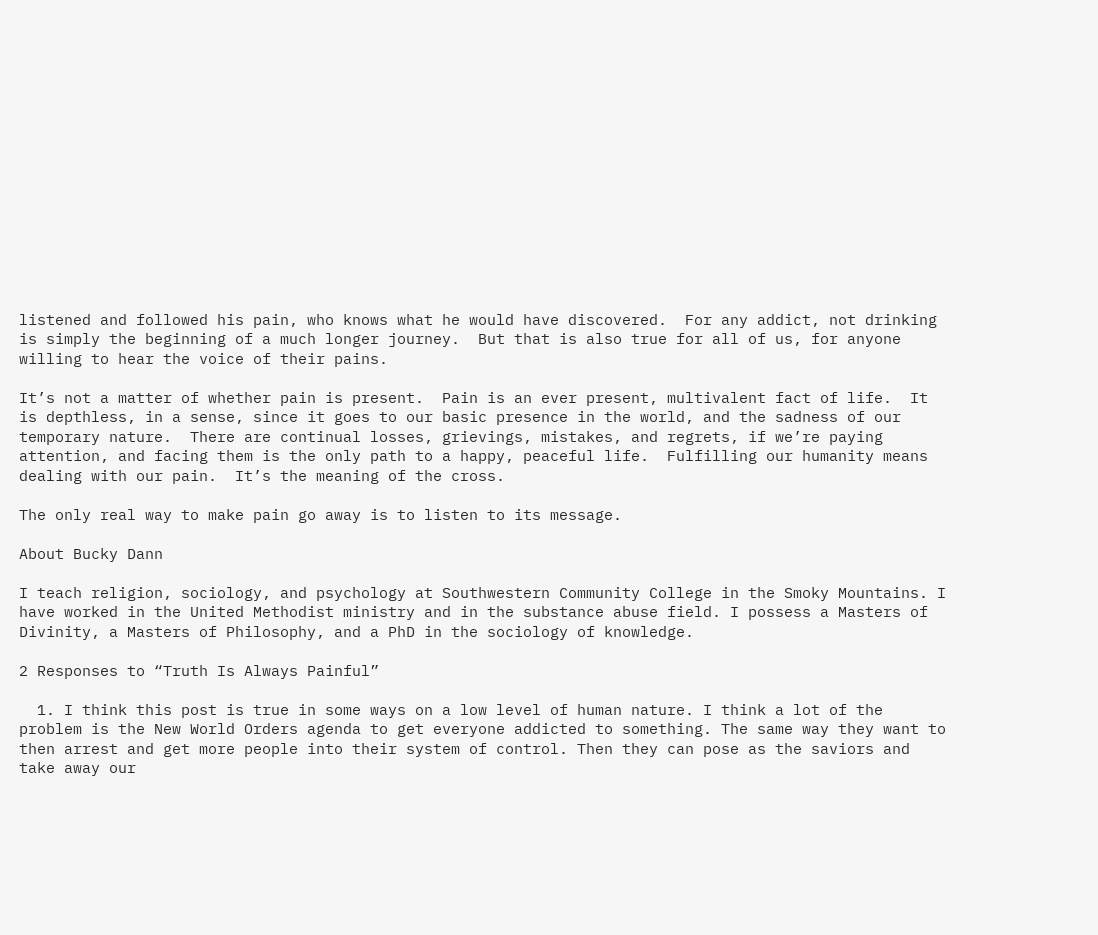listened and followed his pain, who knows what he would have discovered.  For any addict, not drinking is simply the beginning of a much longer journey.  But that is also true for all of us, for anyone willing to hear the voice of their pains.

It’s not a matter of whether pain is present.  Pain is an ever present, multivalent fact of life.  It is depthless, in a sense, since it goes to our basic presence in the world, and the sadness of our temporary nature.  There are continual losses, grievings, mistakes, and regrets, if we’re paying attention, and facing them is the only path to a happy, peaceful life.  Fulfilling our humanity means dealing with our pain.  It’s the meaning of the cross.

The only real way to make pain go away is to listen to its message.

About Bucky Dann

I teach religion, sociology, and psychology at Southwestern Community College in the Smoky Mountains. I have worked in the United Methodist ministry and in the substance abuse field. I possess a Masters of Divinity, a Masters of Philosophy, and a PhD in the sociology of knowledge.

2 Responses to “Truth Is Always Painful”

  1. I think this post is true in some ways on a low level of human nature. I think a lot of the problem is the New World Orders agenda to get everyone addicted to something. The same way they want to then arrest and get more people into their system of control. Then they can pose as the saviors and take away our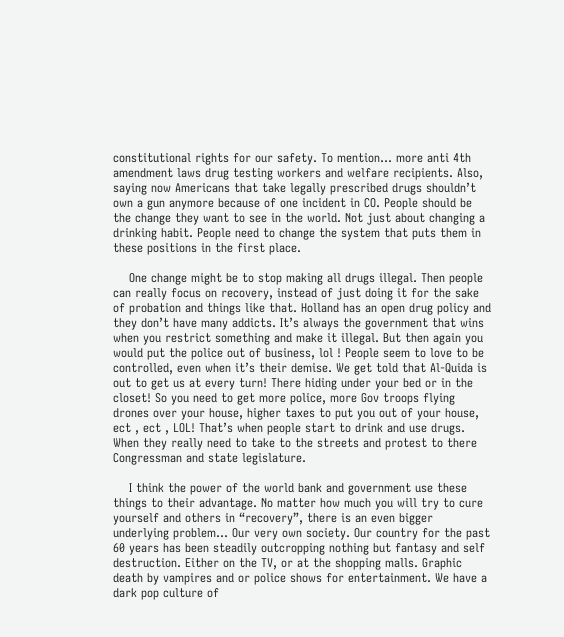constitutional rights for our safety. To mention… more anti 4th amendment laws drug testing workers and welfare recipients. Also, saying now Americans that take legally prescribed drugs shouldn’t own a gun anymore because of one incident in CO. People should be the change they want to see in the world. Not just about changing a drinking habit. People need to change the system that puts them in these positions in the first place.

    One change might be to stop making all drugs illegal. Then people can really focus on recovery, instead of just doing it for the sake of probation and things like that. Holland has an open drug policy and they don’t have many addicts. It’s always the government that wins when you restrict something and make it illegal. But then again you would put the police out of business, lol ! People seem to love to be controlled, even when it’s their demise. We get told that Al-Quida is out to get us at every turn! There hiding under your bed or in the closet! So you need to get more police, more Gov troops flying drones over your house, higher taxes to put you out of your house, ect , ect , LOL! That’s when people start to drink and use drugs. When they really need to take to the streets and protest to there Congressman and state legislature.

    I think the power of the world bank and government use these things to their advantage. No matter how much you will try to cure yourself and others in “recovery”, there is an even bigger underlying problem… Our very own society. Our country for the past 60 years has been steadily outcropping nothing but fantasy and self destruction. Either on the TV, or at the shopping malls. Graphic death by vampires and or police shows for entertainment. We have a dark pop culture of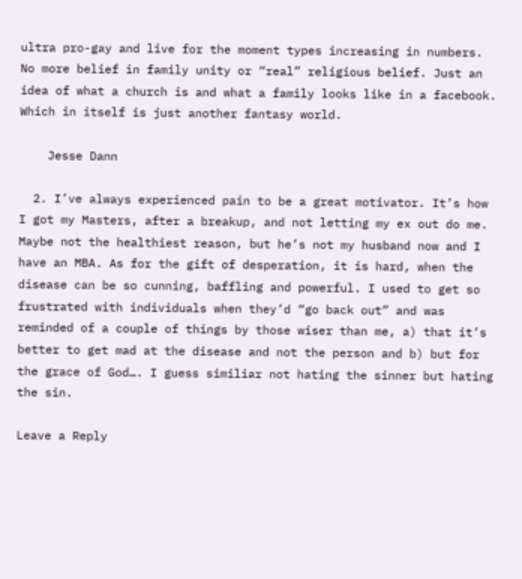ultra pro-gay and live for the moment types increasing in numbers. No more belief in family unity or “real” religious belief. Just an idea of what a church is and what a family looks like in a facebook. Which in itself is just another fantasy world.

    Jesse Dann

  2. I’ve always experienced pain to be a great motivator. It’s how I got my Masters, after a breakup, and not letting my ex out do me. Maybe not the healthiest reason, but he’s not my husband now and I have an MBA. As for the gift of desperation, it is hard, when the disease can be so cunning, baffling and powerful. I used to get so frustrated with individuals when they’d “go back out” and was reminded of a couple of things by those wiser than me, a) that it’s better to get mad at the disease and not the person and b) but for the grace of God…. I guess similiar not hating the sinner but hating the sin.

Leave a Reply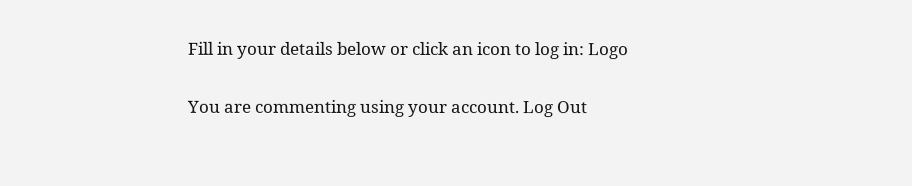Fill in your details below or click an icon to log in: Logo

You are commenting using your account. Log Out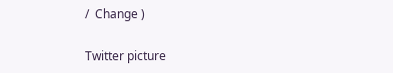/  Change )

Twitter picture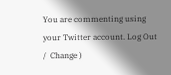You are commenting using your Twitter account. Log Out /  Change )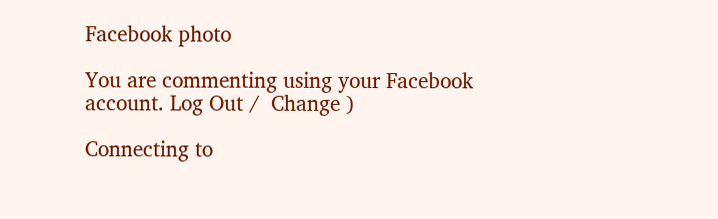Facebook photo

You are commenting using your Facebook account. Log Out /  Change )

Connecting to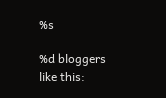%s

%d bloggers like this: